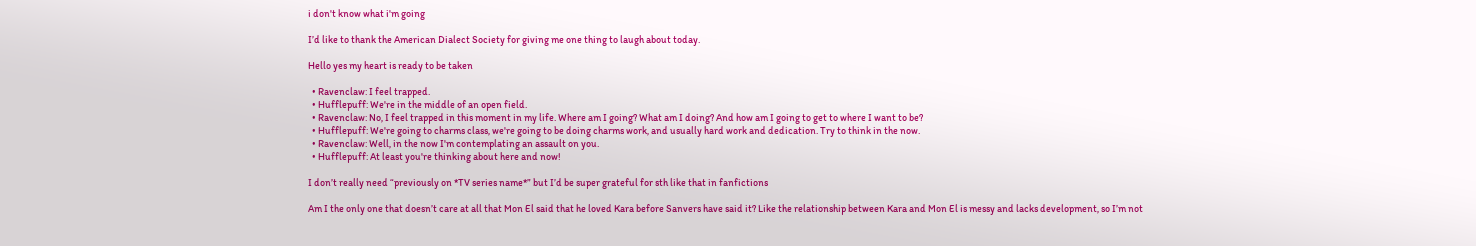i don't know what i'm going

I’d like to thank the American Dialect Society for giving me one thing to laugh about today.

Hello yes my heart is ready to be taken

  • Ravenclaw: I feel trapped.
  • Hufflepuff: We're in the middle of an open field.
  • Ravenclaw: No, I feel trapped in this moment in my life. Where am I going? What am I doing? And how am I going to get to where I want to be?
  • Hufflepuff: We're going to charms class, we're going to be doing charms work, and usually hard work and dedication. Try to think in the now.
  • Ravenclaw: Well, in the now I'm contemplating an assault on you.
  • Hufflepuff: At least you're thinking about here and now!

I don’t really need “previously on *TV series name*” but I’d be super grateful for sth like that in fanfictions

Am I the only one that doesn’t care at all that Mon El said that he loved Kara before Sanvers have said it? Like the relationship between Kara and Mon El is messy and lacks development, so I’m not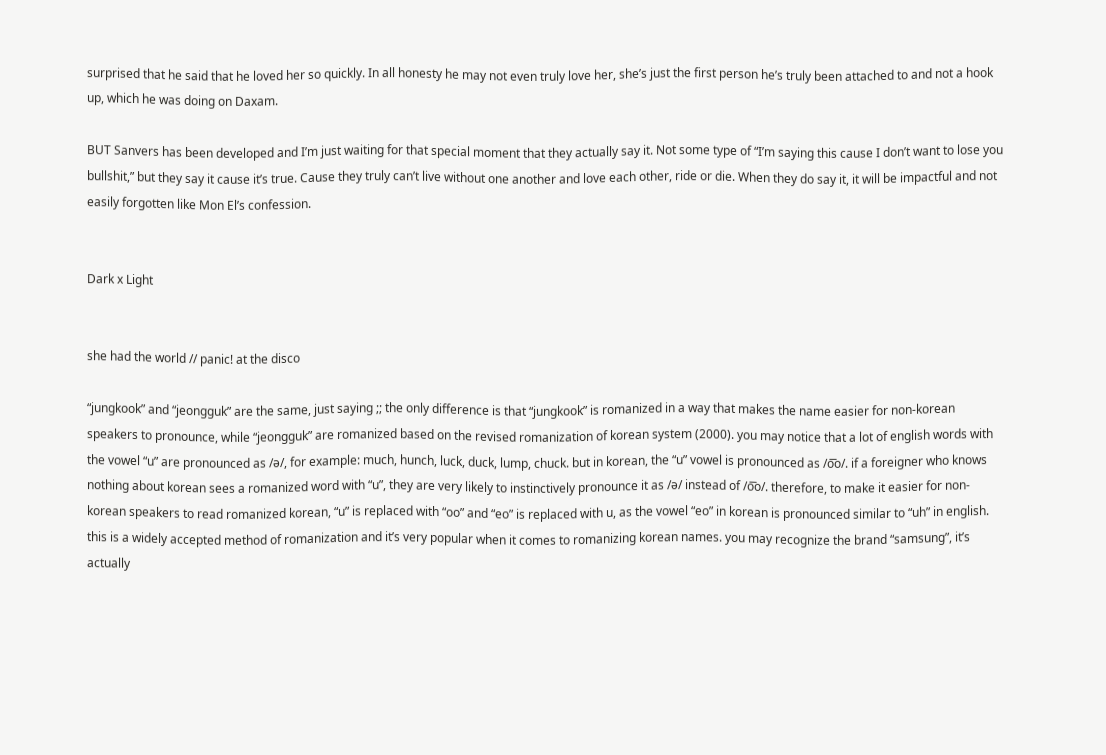surprised that he said that he loved her so quickly. In all honesty he may not even truly love her, she’s just the first person he’s truly been attached to and not a hook up, which he was doing on Daxam.

BUT Sanvers has been developed and I’m just waiting for that special moment that they actually say it. Not some type of “I’m saying this cause I don’t want to lose you bullshit,” but they say it cause it’s true. Cause they truly can’t live without one another and love each other, ride or die. When they do say it, it will be impactful and not easily forgotten like Mon El’s confession.


Dark x Light


she had the world // panic! at the disco

“jungkook” and “jeongguk” are the same, just saying ;; the only difference is that “jungkook” is romanized in a way that makes the name easier for non-korean speakers to pronounce, while “jeongguk” are romanized based on the revised romanization of korean system (2000). you may notice that a lot of english words with the vowel “u” are pronounced as /ə/, for example: much, hunch, luck, duck, lump, chuck. but in korean, the “u” vowel is pronounced as /o͞o/. if a foreigner who knows nothing about korean sees a romanized word with “u”, they are very likely to instinctively pronounce it as /ə/ instead of /o͞o/. therefore, to make it easier for non-korean speakers to read romanized korean, “u” is replaced with “oo” and “eo” is replaced with u, as the vowel “eo” in korean is pronounced similar to “uh” in english. this is a widely accepted method of romanization and it’s very popular when it comes to romanizing korean names. you may recognize the brand “samsung”, it’s actually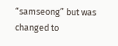“samseong” but was changed to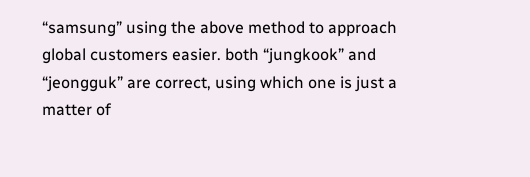“samsung” using the above method to approach global customers easier. both “jungkook” and “jeongguk” are correct, using which one is just a matter of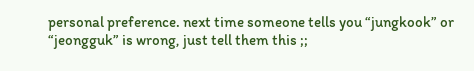personal preference. next time someone tells you “jungkook” or “jeongguk” is wrong, just tell them this ;;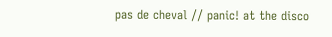pas de cheval // panic! at the disco